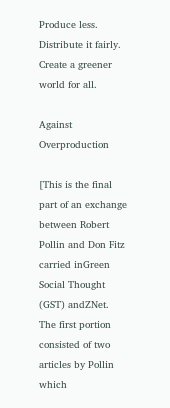Produce less. Distribute it fairly. Create a greener world for all.

Against Overproduction

[This is the final part of an exchange between Robert Pollin and Don Fitz carried inGreen Social Thought (GST) andZNet. The first portion consisted of two articles by Pollin which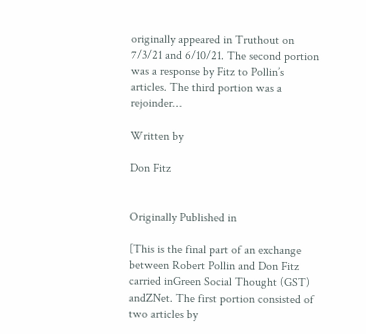originally appeared in Truthout on 7/3/21 and 6/10/21. The second portion was a response by Fitz to Pollin’s articles. The third portion was a rejoinder…

Written by

Don Fitz


Originally Published in

[This is the final part of an exchange between Robert Pollin and Don Fitz carried inGreen Social Thought (GST) andZNet. The first portion consisted of two articles by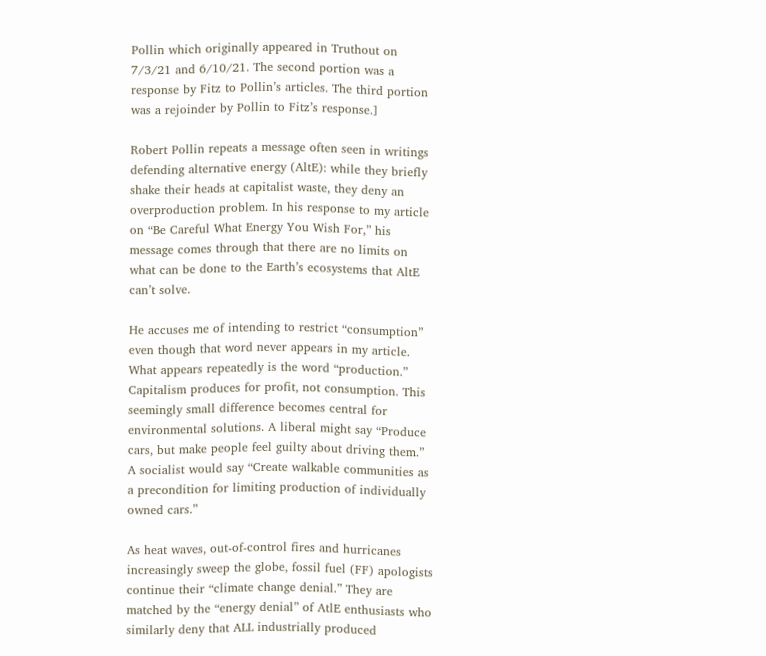Pollin which originally appeared in Truthout on 7/3/21 and 6/10/21. The second portion was a response by Fitz to Pollin’s articles. The third portion was a rejoinder by Pollin to Fitz’s response.]

Robert Pollin repeats a message often seen in writings defending alternative energy (AltE): while they briefly shake their heads at capitalist waste, they deny an overproduction problem. In his response to my article on “Be Careful What Energy You Wish For,” his message comes through that there are no limits on what can be done to the Earth’s ecosystems that AltE can’t solve.

He accuses me of intending to restrict “consumption” even though that word never appears in my article. What appears repeatedly is the word “production.” Capitalism produces for profit, not consumption. This seemingly small difference becomes central for environmental solutions. A liberal might say “Produce cars, but make people feel guilty about driving them.” A socialist would say “Create walkable communities as a precondition for limiting production of individually owned cars.”

As heat waves, out-of-control fires and hurricanes increasingly sweep the globe, fossil fuel (FF) apologists continue their “climate change denial.” They are matched by the “energy denial” of AtlE enthusiasts who similarly deny that ALL industrially produced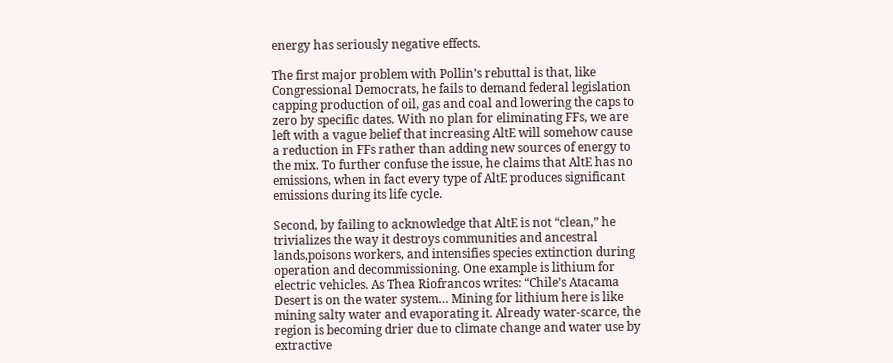energy has seriously negative effects.

The first major problem with Pollin’s rebuttal is that, like Congressional Democrats, he fails to demand federal legislation capping production of oil, gas and coal and lowering the caps to zero by specific dates. With no plan for eliminating FFs, we are left with a vague belief that increasing AltE will somehow cause a reduction in FFs rather than adding new sources of energy to the mix. To further confuse the issue, he claims that AltE has no emissions, when in fact every type of AltE produces significant emissions during its life cycle.

Second, by failing to acknowledge that AltE is not “clean,” he trivializes the way it destroys communities and ancestral lands,poisons workers, and intensifies species extinction during operation and decommissioning. One example is lithium for electric vehicles. As Thea Riofrancos writes: “Chile’s Atacama Desert is on the water system… Mining for lithium here is like mining salty water and evaporating it. Already water-scarce, the region is becoming drier due to climate change and water use by extractive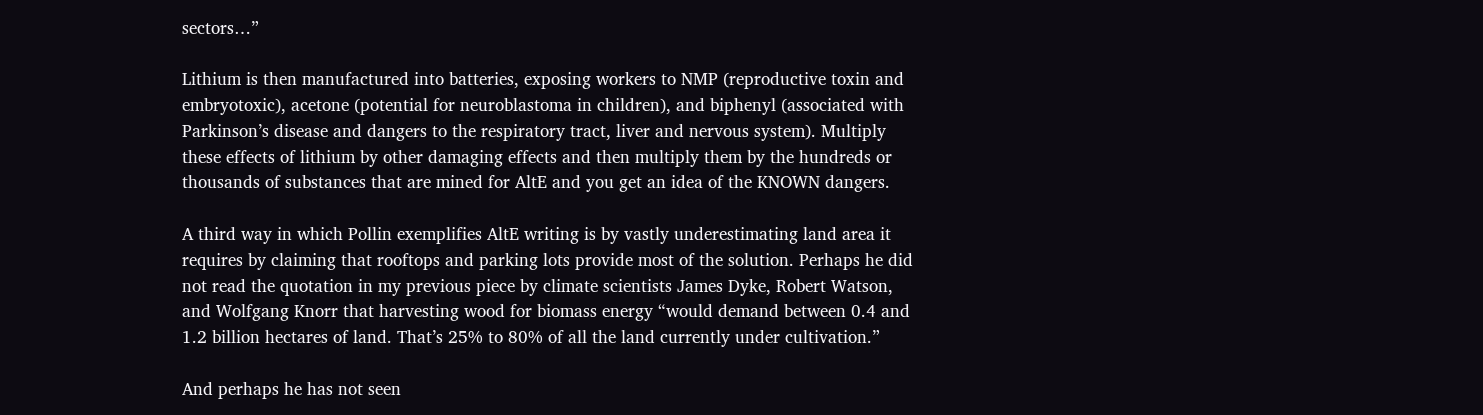sectors…”

Lithium is then manufactured into batteries, exposing workers to NMP (reproductive toxin and embryotoxic), acetone (potential for neuroblastoma in children), and biphenyl (associated with Parkinson’s disease and dangers to the respiratory tract, liver and nervous system). Multiply these effects of lithium by other damaging effects and then multiply them by the hundreds or thousands of substances that are mined for AltE and you get an idea of the KNOWN dangers.

A third way in which Pollin exemplifies AltE writing is by vastly underestimating land area it requires by claiming that rooftops and parking lots provide most of the solution. Perhaps he did not read the quotation in my previous piece by climate scientists James Dyke, Robert Watson, and Wolfgang Knorr that harvesting wood for biomass energy “would demand between 0.4 and 1.2 billion hectares of land. That’s 25% to 80% of all the land currently under cultivation.”

And perhaps he has not seen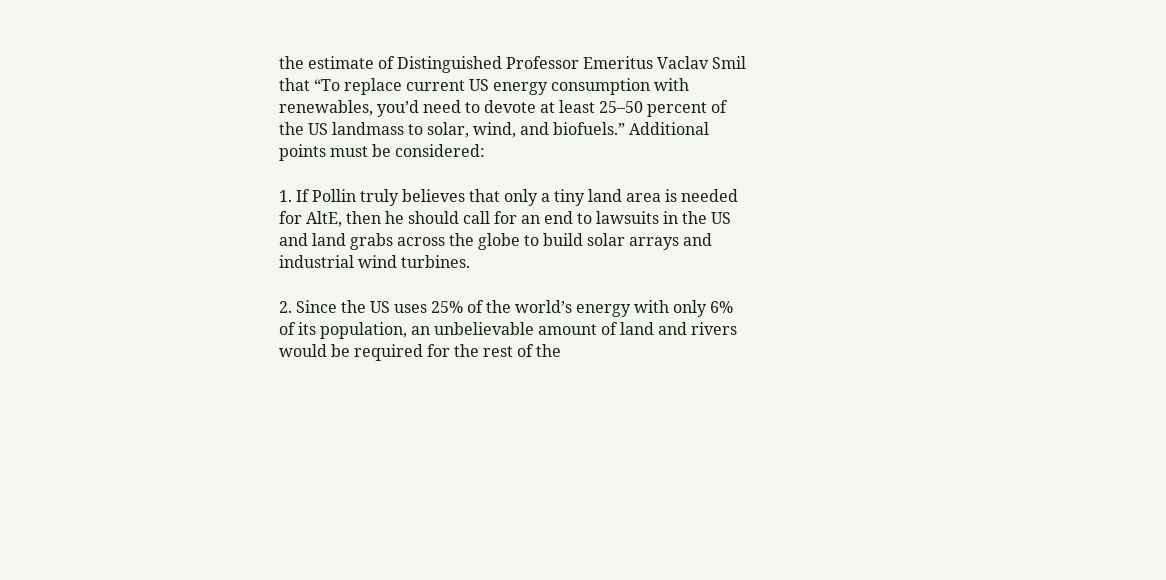the estimate of Distinguished Professor Emeritus Vaclav Smil that “To replace current US energy consumption with renewables, you’d need to devote at least 25–50 percent of the US landmass to solar, wind, and biofuels.” Additional points must be considered:

1. If Pollin truly believes that only a tiny land area is needed for AltE, then he should call for an end to lawsuits in the US and land grabs across the globe to build solar arrays and industrial wind turbines.

2. Since the US uses 25% of the world’s energy with only 6% of its population, an unbelievable amount of land and rivers would be required for the rest of the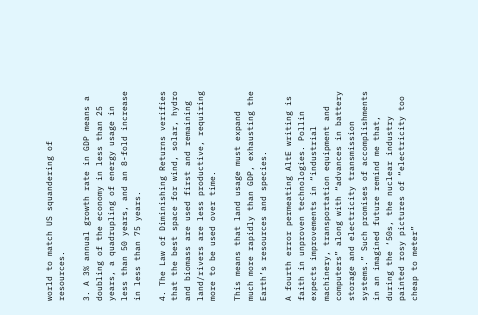world to match US squandering of resources.

3. A 3% annual growth rate in GDP means a doubling of the economy in less than 25 years, a quadrupling of energy usage in less than 50 years, and an 8-fold increase in less than 75 years.

4. The Law of Diminishing Returns verifies that the best space for wind, solar, hydro and biomass are used first and remaining land/rivers are less productive, requiring more to be used over time.

This means that land usage must expand much more rapidly than GDP, exhausting the Earth’s resources and species.

A fourth error permeating AltE writing is faith in unproven technologies. Pollin expects improvements in “industrial machinery, transportation equipment and computers” along with “advances in battery storage and electricity transmission systems.” Such promises of accomplishments in an imagined future remind me that, during the ‘50s, the nuclear industry painted rosy pictures of “electricity too cheap to meter”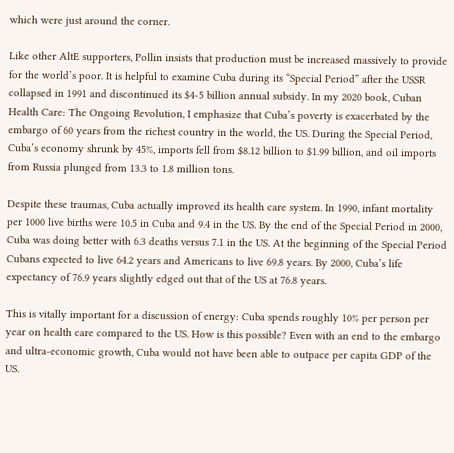which were just around the corner.

Like other AltE supporters, Pollin insists that production must be increased massively to provide for the world’s poor. It is helpful to examine Cuba during its “Special Period” after the USSR collapsed in 1991 and discontinued its $4-5 billion annual subsidy. In my 2020 book, Cuban Health Care: The Ongoing Revolution, I emphasize that Cuba’s poverty is exacerbated by the embargo of 60 years from the richest country in the world, the US. During the Special Period, Cuba’s economy shrunk by 45%, imports fell from $8.12 billion to $1.99 billion, and oil imports from Russia plunged from 13.3 to 1.8 million tons.

Despite these traumas, Cuba actually improved its health care system. In 1990, infant mortality per 1000 live births were 10.5 in Cuba and 9.4 in the US. By the end of the Special Period in 2000, Cuba was doing better with 6.3 deaths versus 7.1 in the US. At the beginning of the Special Period Cubans expected to live 64.2 years and Americans to live 69.8 years. By 2000, Cuba’s life expectancy of 76.9 years slightly edged out that of the US at 76.8 years.

This is vitally important for a discussion of energy: Cuba spends roughly 10% per person per year on health care compared to the US. How is this possible? Even with an end to the embargo and ultra-economic growth, Cuba would not have been able to outpace per capita GDP of the US.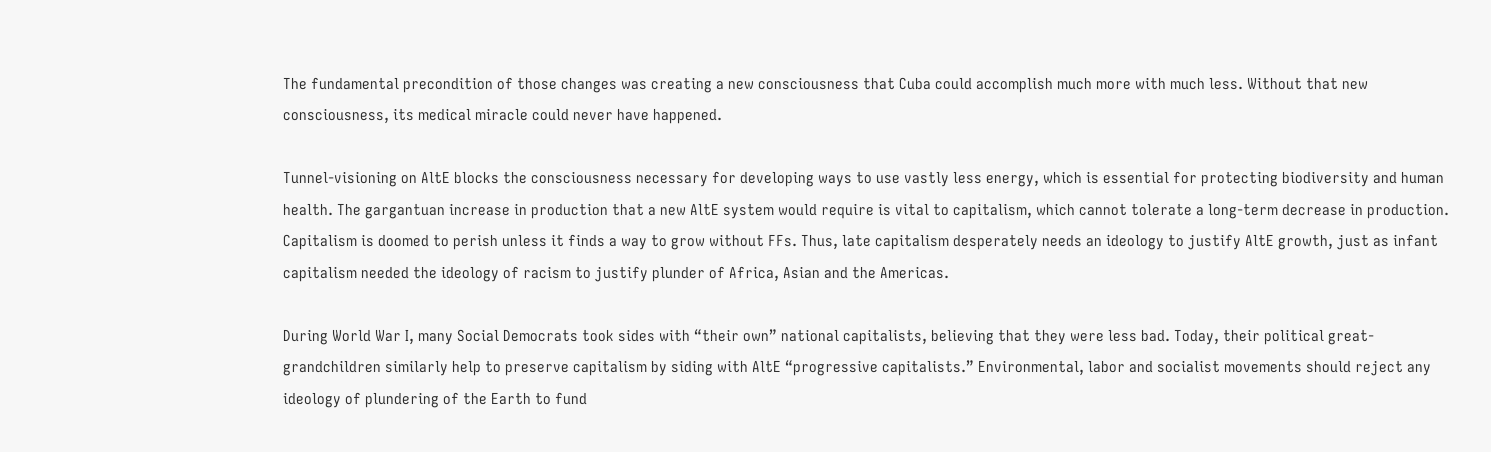The fundamental precondition of those changes was creating a new consciousness that Cuba could accomplish much more with much less. Without that new consciousness, its medical miracle could never have happened.

Tunnel-visioning on AltE blocks the consciousness necessary for developing ways to use vastly less energy, which is essential for protecting biodiversity and human health. The gargantuan increase in production that a new AltE system would require is vital to capitalism, which cannot tolerate a long-term decrease in production. Capitalism is doomed to perish unless it finds a way to grow without FFs. Thus, late capitalism desperately needs an ideology to justify AltE growth, just as infant capitalism needed the ideology of racism to justify plunder of Africa, Asian and the Americas.

During World War I, many Social Democrats took sides with “their own” national capitalists, believing that they were less bad. Today, their political great-grandchildren similarly help to preserve capitalism by siding with AltE “progressive capitalists.” Environmental, labor and socialist movements should reject any ideology of plundering of the Earth to fund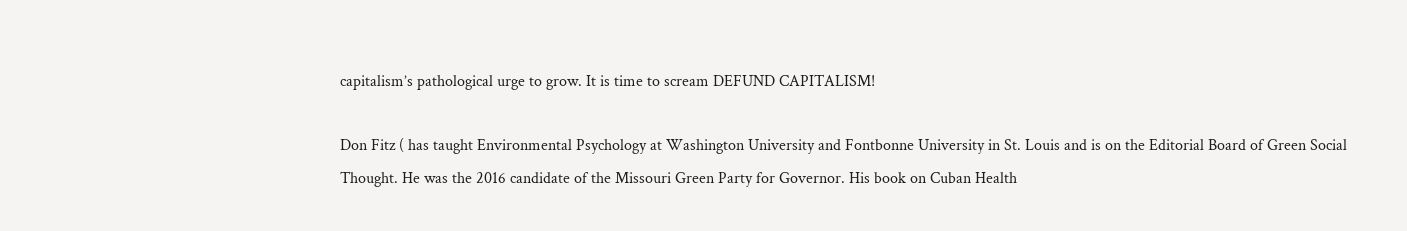capitalism’s pathological urge to grow. It is time to scream DEFUND CAPITALISM!

Don Fitz ( has taught Environmental Psychology at Washington University and Fontbonne University in St. Louis and is on the Editorial Board of Green Social Thought. He was the 2016 candidate of the Missouri Green Party for Governor. His book on Cuban Health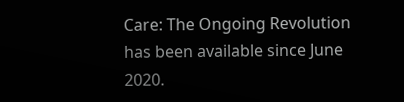Care: The Ongoing Revolution has been available since June 2020.